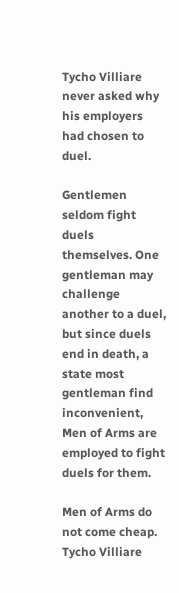Tycho Villiare never asked why his employers had chosen to duel.

Gentlemen seldom fight duels themselves. One gentleman may challenge another to a duel, but since duels end in death, a state most gentleman find inconvenient, Men of Arms are employed to fight duels for them.

Men of Arms do not come cheap. Tycho Villiare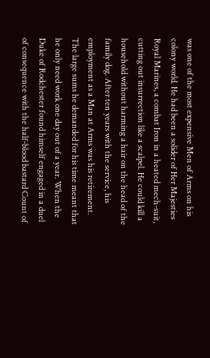was one of the most expensive Men of Arms on his colony world. He had been a solider of Her Majesties Royal Marines, a combat Iron in a heated mech-suit, cutting out insurrection like a scalpel. He could kill a household without harming a hair on the head of the family dog. After ten years with the service, his employment as a Man at Arms was his retirement. The large sums he demanded for his time meant that he only need work one day out of a year. When the Duke of Rodchester found himself engaged in a duel of consequence with the half-blood bastard Count of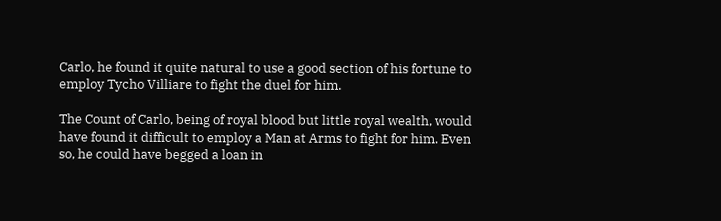Carlo, he found it quite natural to use a good section of his fortune to employ Tycho Villiare to fight the duel for him.

The Count of Carlo, being of royal blood but little royal wealth, would have found it difficult to employ a Man at Arms to fight for him. Even so, he could have begged a loan in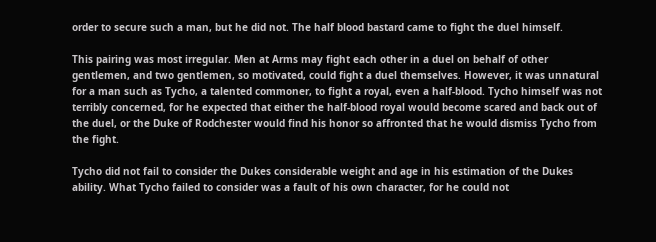order to secure such a man, but he did not. The half blood bastard came to fight the duel himself.

This pairing was most irregular. Men at Arms may fight each other in a duel on behalf of other gentlemen, and two gentlemen, so motivated, could fight a duel themselves. However, it was unnatural for a man such as Tycho, a talented commoner, to fight a royal, even a half-blood. Tycho himself was not terribly concerned, for he expected that either the half-blood royal would become scared and back out of the duel, or the Duke of Rodchester would find his honor so affronted that he would dismiss Tycho from the fight.

Tycho did not fail to consider the Dukes considerable weight and age in his estimation of the Dukes ability. What Tycho failed to consider was a fault of his own character, for he could not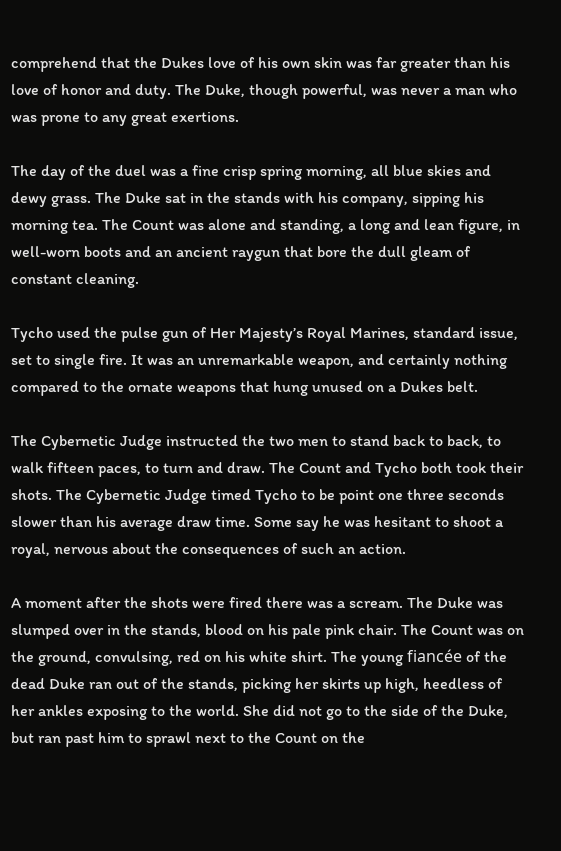comprehend that the Dukes love of his own skin was far greater than his love of honor and duty. The Duke, though powerful, was never a man who was prone to any great exertions.

The day of the duel was a fine crisp spring morning, all blue skies and dewy grass. The Duke sat in the stands with his company, sipping his morning tea. The Count was alone and standing, a long and lean figure, in well-worn boots and an ancient raygun that bore the dull gleam of constant cleaning.

Tycho used the pulse gun of Her Majesty’s Royal Marines, standard issue, set to single fire. It was an unremarkable weapon, and certainly nothing compared to the ornate weapons that hung unused on a Dukes belt.

The Cybernetic Judge instructed the two men to stand back to back, to walk fifteen paces, to turn and draw. The Count and Tycho both took their shots. The Cybernetic Judge timed Tycho to be point one three seconds slower than his average draw time. Some say he was hesitant to shoot a royal, nervous about the consequences of such an action.

A moment after the shots were fired there was a scream. The Duke was slumped over in the stands, blood on his pale pink chair. The Count was on the ground, convulsing, red on his white shirt. The young fiancée of the dead Duke ran out of the stands, picking her skirts up high, heedless of her ankles exposing to the world. She did not go to the side of the Duke, but ran past him to sprawl next to the Count on the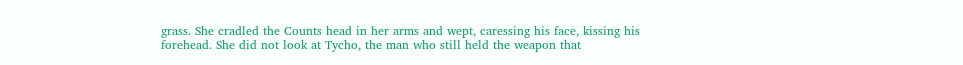grass. She cradled the Counts head in her arms and wept, caressing his face, kissing his forehead. She did not look at Tycho, the man who still held the weapon that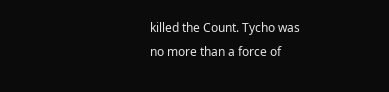killed the Count. Tycho was no more than a force of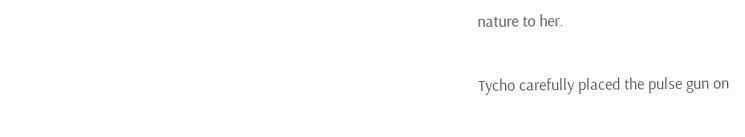nature to her.

Tycho carefully placed the pulse gun on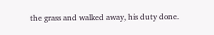the grass and walked away, his duty done.